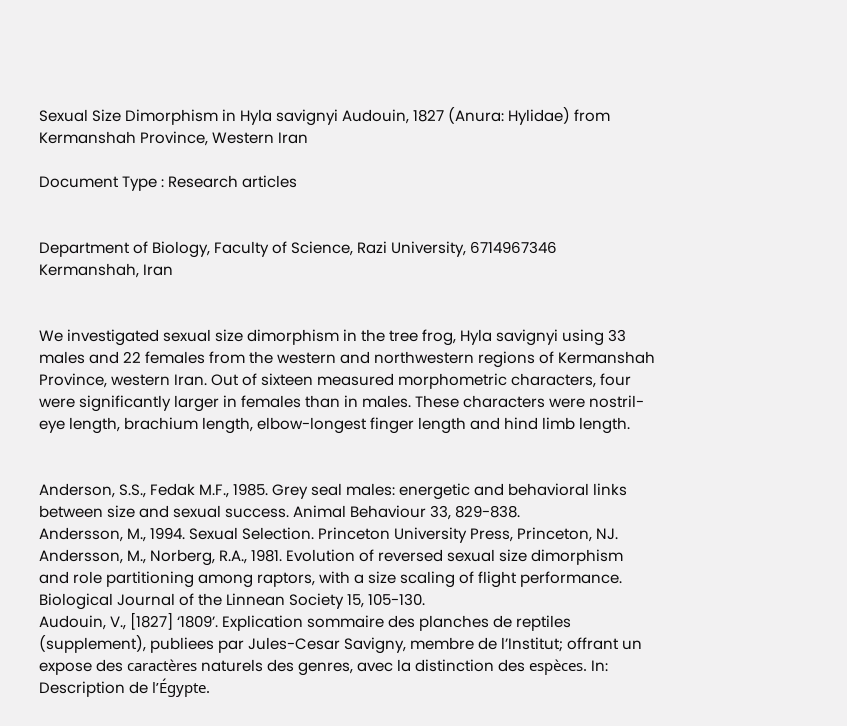Sexual Size Dimorphism in Hyla savignyi Audouin, 1827 (Anura: Hylidae) from Kermanshah Province, Western Iran

Document Type : Research articles


Department of Biology, Faculty of Science, Razi University, 6714967346 Kermanshah, Iran


We investigated sexual size dimorphism in the tree frog, Hyla savignyi using 33 males and 22 females from the western and northwestern regions of Kermanshah Province, western Iran. Out of sixteen measured morphometric characters, four were significantly larger in females than in males. These characters were nostril-eye length, brachium length, elbow-longest finger length and hind limb length.


Anderson, S.S., Fedak M.F., 1985. Grey seal males: energetic and behavioral links between size and sexual success. Animal Behaviour 33, 829-838.
Andersson, M., 1994. Sexual Selection. Princeton University Press, Princeton, NJ.
Andersson, M., Norberg, R.A., 1981. Evolution of reversed sexual size dimorphism and role partitioning among raptors, with a size scaling of flight performance. Biological Journal of the Linnean Society 15, 105-130.
Audouin, V., [1827] ‘1809’. Explication sommaire des planches de reptiles (supplement), publiees par Jules-Cesar Savigny, membre de l’Institut; offrant un expose des caractères naturels des genres, avec la distinction des espèces. In: Description de l’Égypte.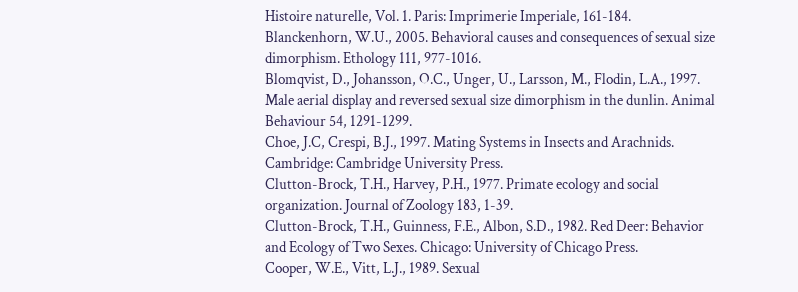Histoire naturelle, Vol. 1. Paris: Imprimerie Imperiale, 161-184.
Blanckenhorn, W.U., 2005. Behavioral causes and consequences of sexual size dimorphism. Ethology 111, 977-1016.
Blomqvist, D., Johansson, O.C., Unger, U., Larsson, M., Flodin, L.A., 1997. Male aerial display and reversed sexual size dimorphism in the dunlin. Animal Behaviour 54, 1291-1299.
Choe, J.C, Crespi, B.J., 1997. Mating Systems in Insects and Arachnids. Cambridge: Cambridge University Press.
Clutton-Brock, T.H., Harvey, P.H., 1977. Primate ecology and social organization. Journal of Zoology 183, 1-39.
Clutton-Brock, T.H., Guinness, F.E., Albon, S.D., 1982. Red Deer: Behavior and Ecology of Two Sexes. Chicago: University of Chicago Press.
Cooper, W.E., Vitt, L.J., 1989. Sexual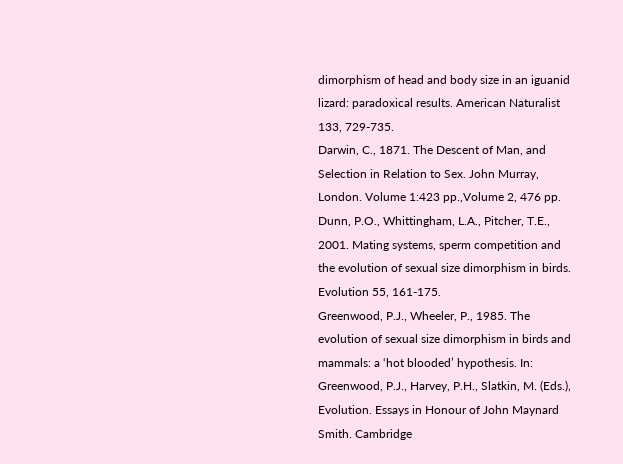dimorphism of head and body size in an iguanid lizard: paradoxical results. American Naturalist 133, 729-735.
Darwin, C., 1871. The Descent of Man, and Selection in Relation to Sex. John Murray, London. Volume 1:423 pp.,Volume 2, 476 pp.
Dunn, P.O., Whittingham, L.A., Pitcher, T.E., 2001. Mating systems, sperm competition and the evolution of sexual size dimorphism in birds. Evolution 55, 161-175.
Greenwood, P.J., Wheeler, P., 1985. The evolution of sexual size dimorphism in birds and mammals: a ‘hot blooded’ hypothesis. In: Greenwood, P.J., Harvey, P.H., Slatkin, M. (Eds.), Evolution. Essays in Honour of John Maynard Smith. Cambridge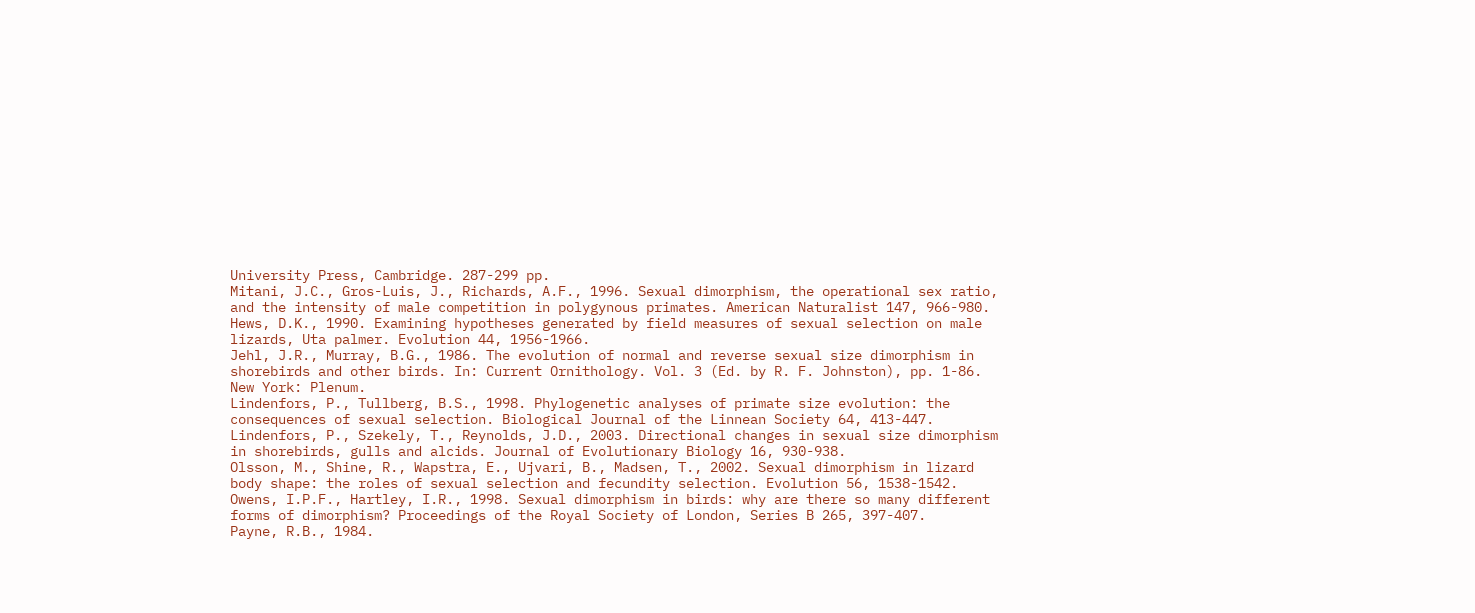University Press, Cambridge. 287-299 pp.
Mitani, J.C., Gros-Luis, J., Richards, A.F., 1996. Sexual dimorphism, the operational sex ratio, and the intensity of male competition in polygynous primates. American Naturalist 147, 966-980.
Hews, D.K., 1990. Examining hypotheses generated by field measures of sexual selection on male lizards, Uta palmer. Evolution 44, 1956-1966.
Jehl, J.R., Murray, B.G., 1986. The evolution of normal and reverse sexual size dimorphism in shorebirds and other birds. In: Current Ornithology. Vol. 3 (Ed. by R. F. Johnston), pp. 1-86. New York: Plenum.
Lindenfors, P., Tullberg, B.S., 1998. Phylogenetic analyses of primate size evolution: the consequences of sexual selection. Biological Journal of the Linnean Society 64, 413-447.
Lindenfors, P., Szekely, T., Reynolds, J.D., 2003. Directional changes in sexual size dimorphism in shorebirds, gulls and alcids. Journal of Evolutionary Biology 16, 930-938.
Olsson, M., Shine, R., Wapstra, E., Ujvari, B., Madsen, T., 2002. Sexual dimorphism in lizard body shape: the roles of sexual selection and fecundity selection. Evolution 56, 1538-1542.
Owens, I.P.F., Hartley, I.R., 1998. Sexual dimorphism in birds: why are there so many different forms of dimorphism? Proceedings of the Royal Society of London, Series B 265, 397-407.
Payne, R.B., 1984.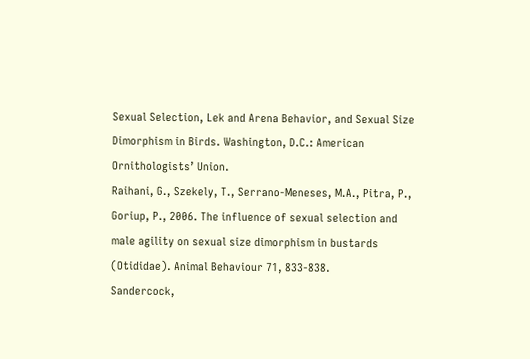Sexual Selection, Lek and Arena Behavior, and Sexual Size Dimorphism in Birds. Washington, D.C.: American Ornithologists’ Union.
Raihani, G., Szekely, T., Serrano-Meneses, M.A., Pitra, P., Goriup, P., 2006. The influence of sexual selection and male agility on sexual size dimorphism in bustards (Otididae). Animal Behaviour 71, 833-838.
Sandercock,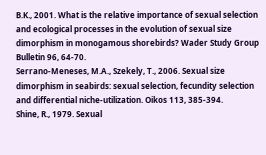B.K., 2001. What is the relative importance of sexual selection and ecological processes in the evolution of sexual size dimorphism in monogamous shorebirds? Wader Study Group Bulletin 96, 64-70.
Serrano-Meneses, M.A., Szekely, T., 2006. Sexual size dimorphism in seabirds: sexual selection, fecundity selection and differential niche-utilization. Oikos 113, 385-394.
Shine, R., 1979. Sexual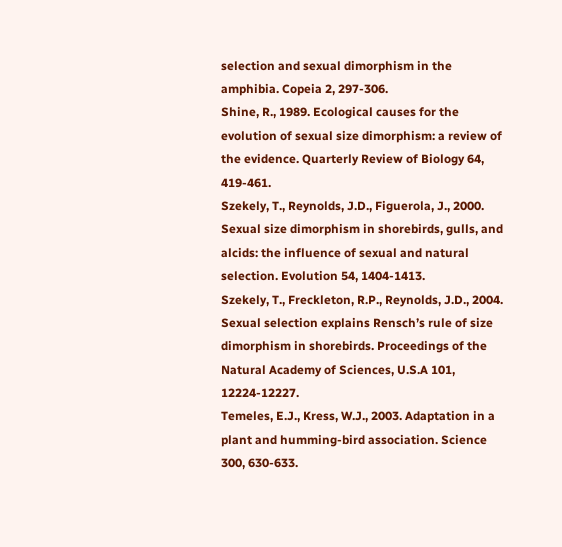selection and sexual dimorphism in the amphibia. Copeia 2, 297-306.
Shine, R., 1989. Ecological causes for the evolution of sexual size dimorphism: a review of the evidence. Quarterly Review of Biology 64, 419-461.
Szekely, T., Reynolds, J.D., Figuerola, J., 2000. Sexual size dimorphism in shorebirds, gulls, and alcids: the influence of sexual and natural selection. Evolution 54, 1404-1413.
Szekely, T., Freckleton, R.P., Reynolds, J.D., 2004. Sexual selection explains Rensch’s rule of size dimorphism in shorebirds. Proceedings of the Natural Academy of Sciences, U.S.A 101, 12224-12227.
Temeles, E.J., Kress, W.J., 2003. Adaptation in a plant and humming-bird association. Science 300, 630-633.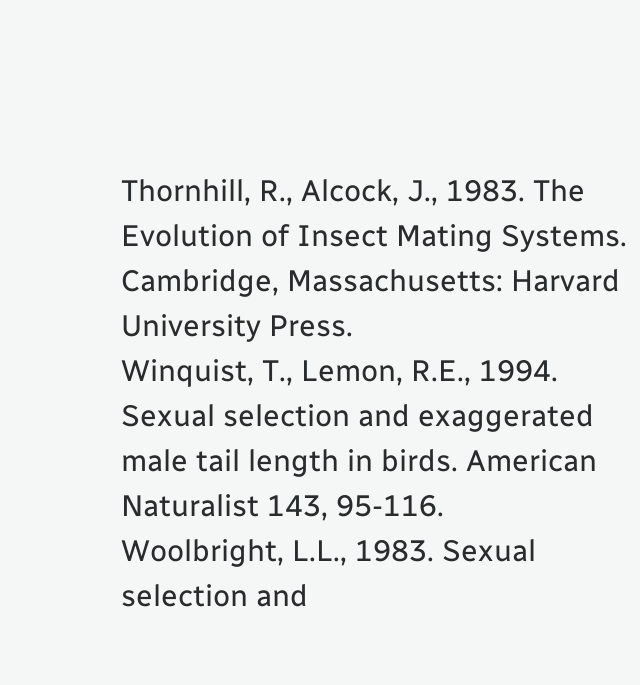Thornhill, R., Alcock, J., 1983. The Evolution of Insect Mating Systems. Cambridge, Massachusetts: Harvard University Press.
Winquist, T., Lemon, R.E., 1994. Sexual selection and exaggerated male tail length in birds. American Naturalist 143, 95-116.
Woolbright, L.L., 1983. Sexual selection and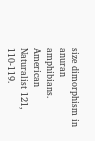size dimorphism in anuran amphibians. American Naturalist 121, 110-119.